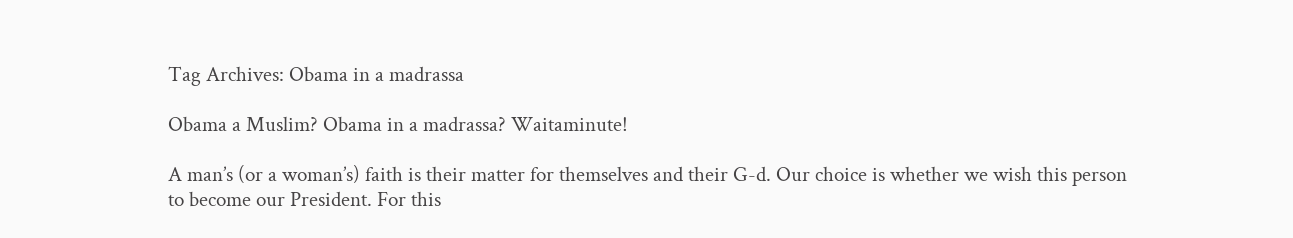Tag Archives: Obama in a madrassa

Obama a Muslim? Obama in a madrassa? Waitaminute!

A man’s (or a woman’s) faith is their matter for themselves and their G-d. Our choice is whether we wish this person to become our President. For this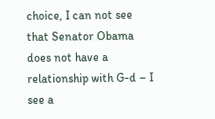choice, I can not see that Senator Obama does not have a relationship with G-d – I see a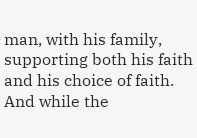man, with his family, supporting both his faith and his choice of faith. And while the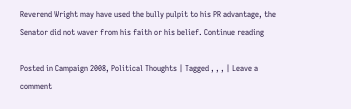Reverend Wright may have used the bully pulpit to his PR advantage, the Senator did not waver from his faith or his belief. Continue reading

Posted in Campaign 2008, Political Thoughts | Tagged , , , | Leave a comment